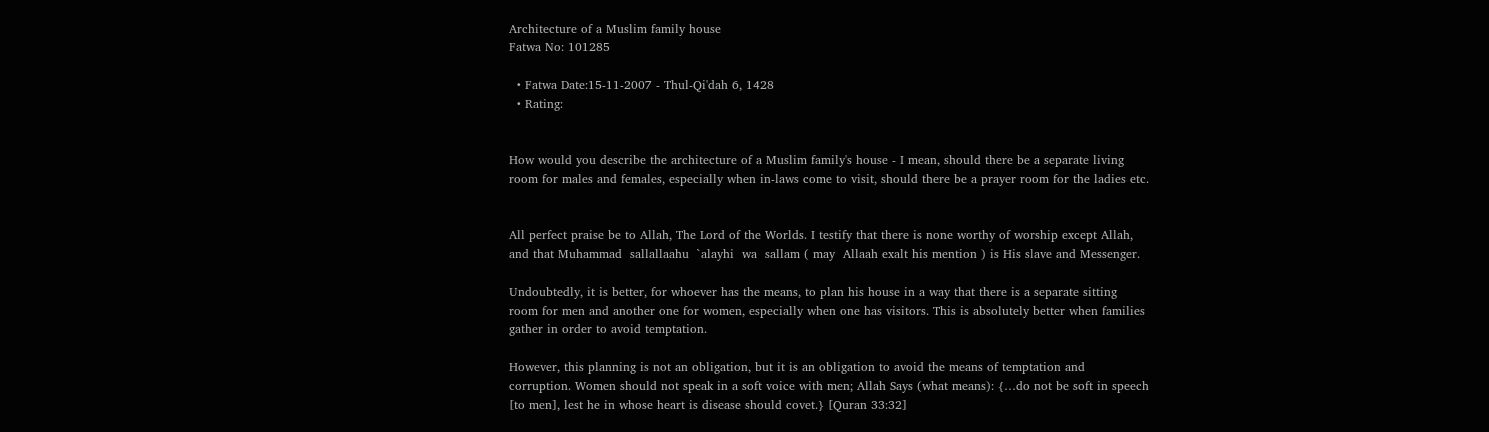Architecture of a Muslim family house
Fatwa No: 101285

  • Fatwa Date:15-11-2007 - Thul-Qi'dah 6, 1428
  • Rating:


How would you describe the architecture of a Muslim family's house - I mean, should there be a separate living room for males and females, especially when in-laws come to visit, should there be a prayer room for the ladies etc.


All perfect praise be to Allah, The Lord of the Worlds. I testify that there is none worthy of worship except Allah, and that Muhammad  sallallaahu  `alayhi  wa  sallam ( may  Allaah exalt his mention ) is His slave and Messenger.

Undoubtedly, it is better, for whoever has the means, to plan his house in a way that there is a separate sitting room for men and another one for women, especially when one has visitors. This is absolutely better when families gather in order to avoid temptation.

However, this planning is not an obligation, but it is an obligation to avoid the means of temptation and corruption. Women should not speak in a soft voice with men; Allah Says (what means): {…do not be soft in speech [to men], lest he in whose heart is disease should covet.} [Quran 33:32]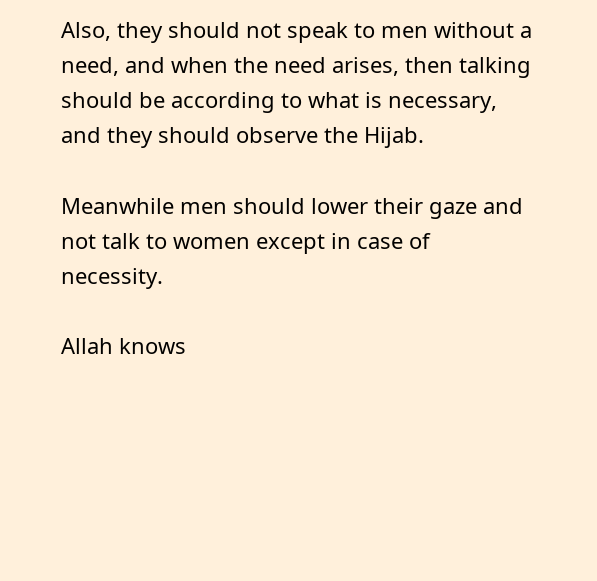Also, they should not speak to men without a need, and when the need arises, then talking should be according to what is necessary, and they should observe the Hijab.

Meanwhile men should lower their gaze and not talk to women except in case of necessity.

Allah knows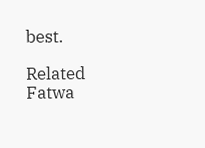best.

Related Fatwa